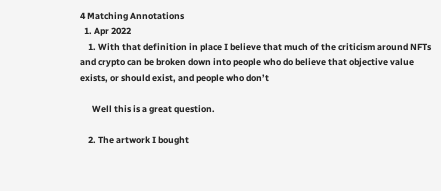4 Matching Annotations
  1. Apr 2022
    1. With that definition in place I believe that much of the criticism around NFTs and crypto can be broken down into people who do believe that objective value exists, or should exist, and people who don’t

      Well this is a great question.

    2. The artwork I bought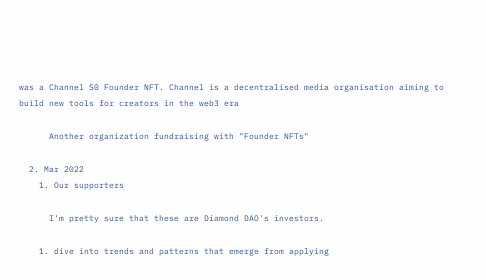was a Channel S0 Founder NFT. Channel is a decentralised media organisation aiming to build new tools for creators in the web3 era

      Another organization fundraising with "Founder NFTs"

  2. Mar 2022
    1. Our supporters

      I'm pretty sure that these are Diamond DAO's investors.

    1. dive into trends and patterns that emerge from applying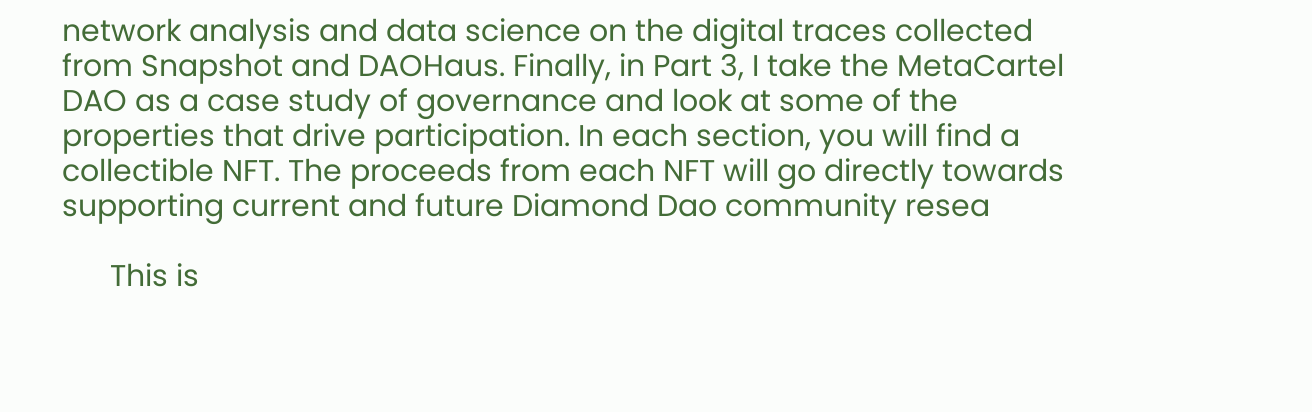network analysis and data science on the digital traces collected from Snapshot and DAOHaus. Finally, in Part 3, I take the MetaCartel DAO as a case study of governance and look at some of the properties that drive participation. In each section, you will find a collectible NFT. The proceeds from each NFT will go directly towards supporting current and future Diamond Dao community resea

      This is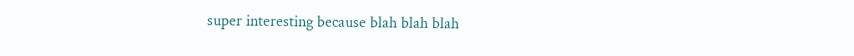super interesting because blah blah blah